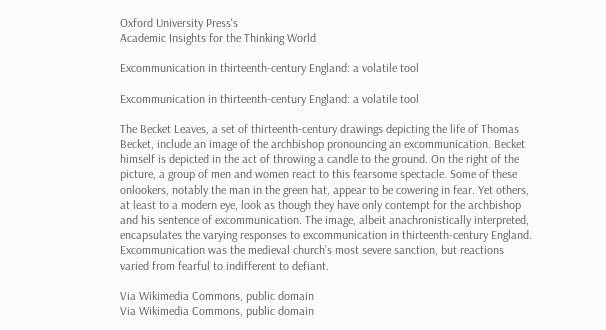Oxford University Press's
Academic Insights for the Thinking World

Excommunication in thirteenth-century England: a volatile tool

Excommunication in thirteenth-century England: a volatile tool

The Becket Leaves, a set of thirteenth-century drawings depicting the life of Thomas Becket, include an image of the archbishop pronouncing an excommunication. Becket himself is depicted in the act of throwing a candle to the ground. On the right of the picture, a group of men and women react to this fearsome spectacle. Some of these onlookers, notably the man in the green hat, appear to be cowering in fear. Yet others, at least to a modern eye, look as though they have only contempt for the archbishop and his sentence of excommunication. The image, albeit anachronistically interpreted, encapsulates the varying responses to excommunication in thirteenth-century England. Excommunication was the medieval church’s most severe sanction, but reactions varied from fearful to indifferent to defiant.

Via Wikimedia Commons, public domain
Via Wikimedia Commons, public domain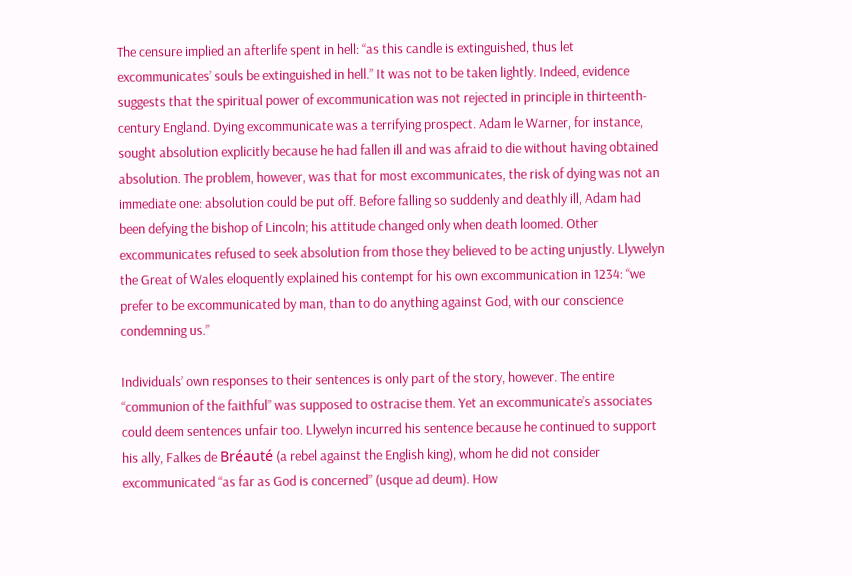The censure implied an afterlife spent in hell: “as this candle is extinguished, thus let excommunicates’ souls be extinguished in hell.” It was not to be taken lightly. Indeed, evidence suggests that the spiritual power of excommunication was not rejected in principle in thirteenth-century England. Dying excommunicate was a terrifying prospect. Adam le Warner, for instance, sought absolution explicitly because he had fallen ill and was afraid to die without having obtained absolution. The problem, however, was that for most excommunicates, the risk of dying was not an immediate one: absolution could be put off. Before falling so suddenly and deathly ill, Adam had been defying the bishop of Lincoln; his attitude changed only when death loomed. Other excommunicates refused to seek absolution from those they believed to be acting unjustly. Llywelyn the Great of Wales eloquently explained his contempt for his own excommunication in 1234: “we prefer to be excommunicated by man, than to do anything against God, with our conscience condemning us.”

Individuals’ own responses to their sentences is only part of the story, however. The entire “communion of the faithful” was supposed to ostracise them. Yet an excommunicate’s associates could deem sentences unfair too. Llywelyn incurred his sentence because he continued to support his ally, Falkes de Bréauté (a rebel against the English king), whom he did not consider excommunicated “as far as God is concerned” (usque ad deum). How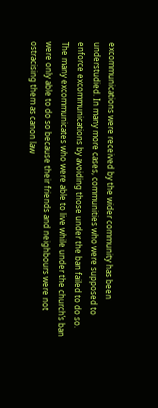excommunications were received by the wider community has been understudied. In many more cases, communities who were supposed to enforce excommunications by avoiding those under the ban failed to do so. The many excommunicates who were able to live while under the church’s ban were only able to do so because their friends and neighbours were not ostracising them as canon law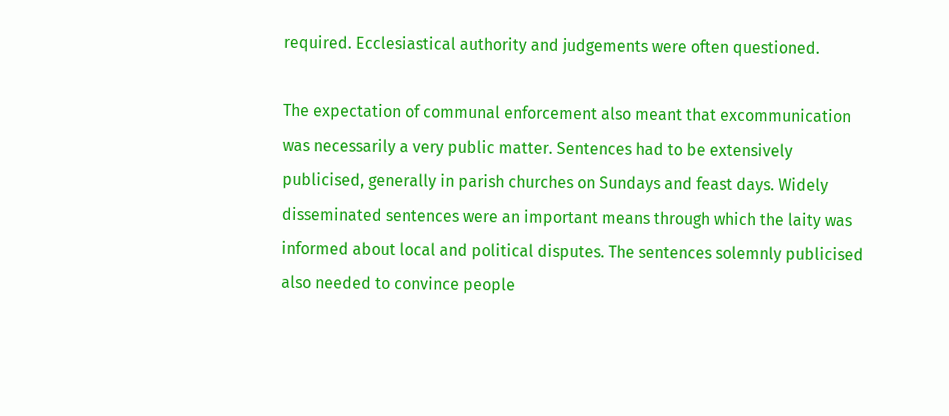required. Ecclesiastical authority and judgements were often questioned.

The expectation of communal enforcement also meant that excommunication was necessarily a very public matter. Sentences had to be extensively publicised, generally in parish churches on Sundays and feast days. Widely disseminated sentences were an important means through which the laity was informed about local and political disputes. The sentences solemnly publicised also needed to convince people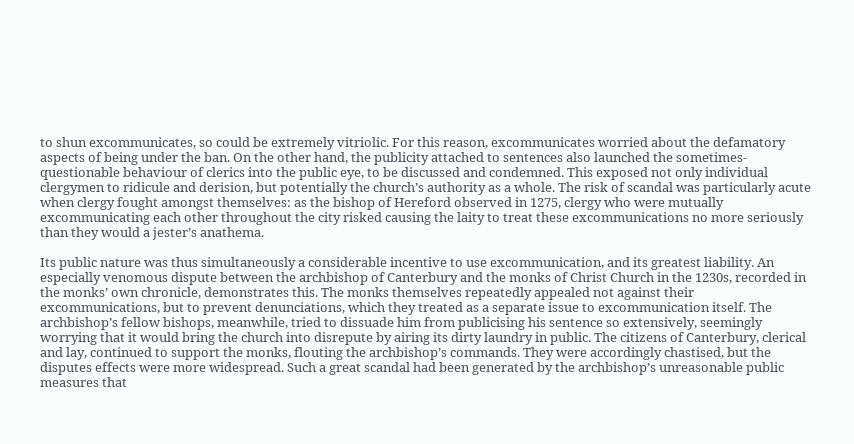to shun excommunicates, so could be extremely vitriolic. For this reason, excommunicates worried about the defamatory aspects of being under the ban. On the other hand, the publicity attached to sentences also launched the sometimes-questionable behaviour of clerics into the public eye, to be discussed and condemned. This exposed not only individual clergymen to ridicule and derision, but potentially the church’s authority as a whole. The risk of scandal was particularly acute when clergy fought amongst themselves: as the bishop of Hereford observed in 1275, clergy who were mutually excommunicating each other throughout the city risked causing the laity to treat these excommunications no more seriously than they would a jester’s anathema.

Its public nature was thus simultaneously a considerable incentive to use excommunication, and its greatest liability. An especially venomous dispute between the archbishop of Canterbury and the monks of Christ Church in the 1230s, recorded in the monks’ own chronicle, demonstrates this. The monks themselves repeatedly appealed not against their excommunications, but to prevent denunciations, which they treated as a separate issue to excommunication itself. The archbishop’s fellow bishops, meanwhile, tried to dissuade him from publicising his sentence so extensively, seemingly worrying that it would bring the church into disrepute by airing its dirty laundry in public. The citizens of Canterbury, clerical and lay, continued to support the monks, flouting the archbishop’s commands. They were accordingly chastised, but the disputes effects were more widespread. Such a great scandal had been generated by the archbishop’s unreasonable public measures that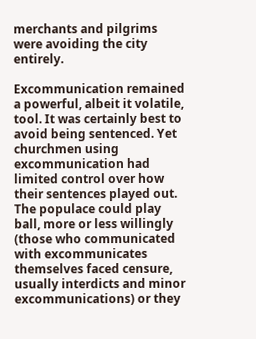merchants and pilgrims were avoiding the city entirely.

Excommunication remained a powerful, albeit it volatile, tool. It was certainly best to avoid being sentenced. Yet churchmen using excommunication had limited control over how their sentences played out. The populace could play ball, more or less willingly (those who communicated with excommunicates themselves faced censure, usually interdicts and minor excommunications) or they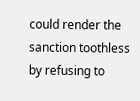could render the sanction toothless by refusing to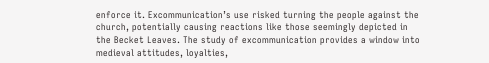enforce it. Excommunication’s use risked turning the people against the church, potentially causing reactions like those seemingly depicted in the Becket Leaves. The study of excommunication provides a window into medieval attitudes, loyalties,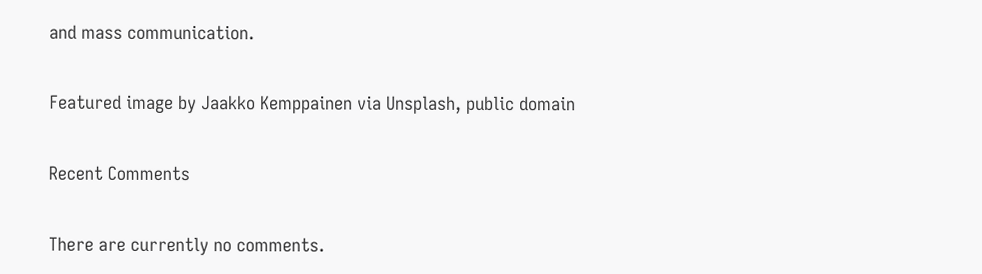and mass communication.

Featured image by Jaakko Kemppainen via Unsplash, public domain

Recent Comments

There are currently no comments.